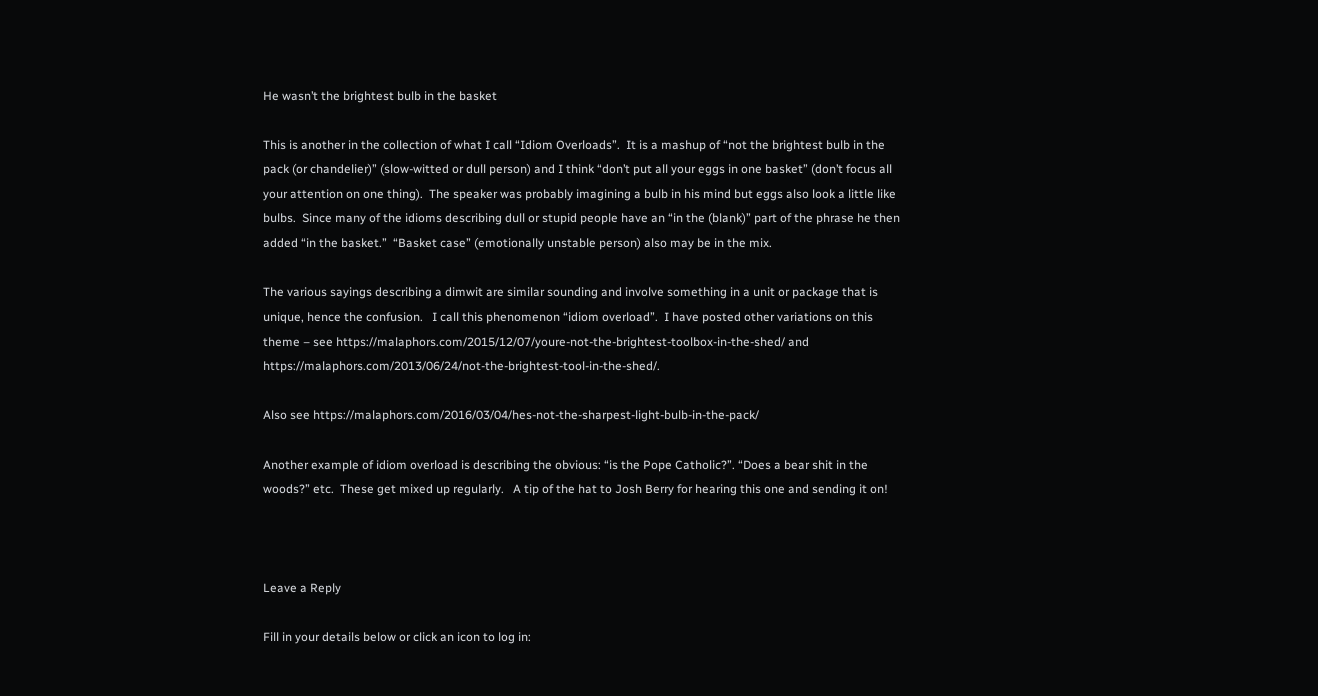He wasn’t the brightest bulb in the basket

This is another in the collection of what I call “Idiom Overloads”.  It is a mashup of “not the brightest bulb in the pack (or chandelier)” (slow-witted or dull person) and I think “don’t put all your eggs in one basket” (don’t focus all your attention on one thing).  The speaker was probably imagining a bulb in his mind but eggs also look a little like bulbs.  Since many of the idioms describing dull or stupid people have an “in the (blank)” part of the phrase he then added “in the basket.”  “Basket case” (emotionally unstable person) also may be in the mix.

The various sayings describing a dimwit are similar sounding and involve something in a unit or package that is unique, hence the confusion.   I call this phenomenon “idiom overload”.  I have posted other variations on this theme – see https://malaphors.com/2015/12/07/youre-not-the-brightest-toolbox-in-the-shed/ and https://malaphors.com/2013/06/24/not-the-brightest-tool-in-the-shed/.

Also see https://malaphors.com/2016/03/04/hes-not-the-sharpest-light-bulb-in-the-pack/

Another example of idiom overload is describing the obvious: “is the Pope Catholic?”. “Does a bear shit in the woods?” etc.  These get mixed up regularly.   A tip of the hat to Josh Berry for hearing this one and sending it on!



Leave a Reply

Fill in your details below or click an icon to log in: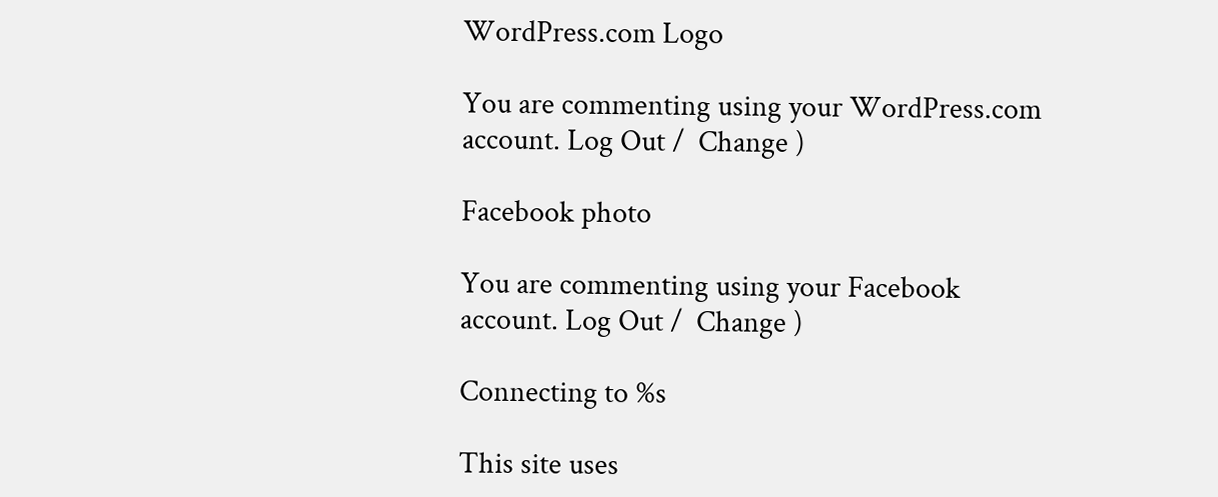WordPress.com Logo

You are commenting using your WordPress.com account. Log Out /  Change )

Facebook photo

You are commenting using your Facebook account. Log Out /  Change )

Connecting to %s

This site uses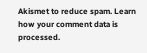Akismet to reduce spam. Learn how your comment data is processed.